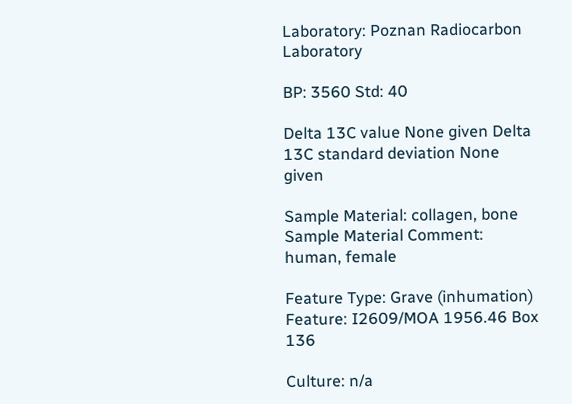Laboratory: Poznan Radiocarbon Laboratory

BP: 3560 Std: 40

Delta 13C value None given Delta 13C standard deviation None given

Sample Material: collagen, bone Sample Material Comment: human, female

Feature Type: Grave (inhumation) Feature: I2609/MOA 1956.46 Box 136

Culture: n/a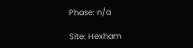Phase: n/a

Site: Hexham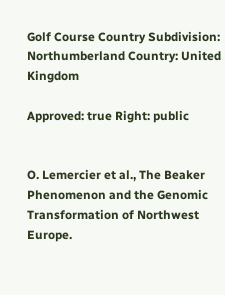Golf Course Country Subdivision: Northumberland Country: United Kingdom

Approved: true Right: public


O. Lemercier et al., The Beaker Phenomenon and the Genomic Transformation of Northwest Europe.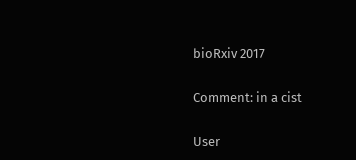bioRxiv 2017

Comment: in a cist

User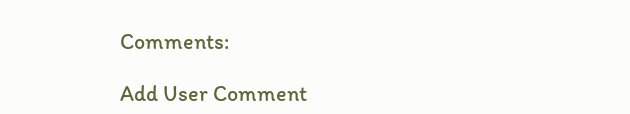Comments:

Add User Comment